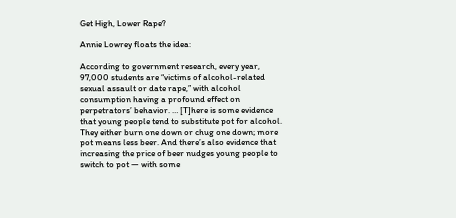Get High, Lower Rape?

Annie Lowrey floats the idea:

According to government research, every year, 97,000 students are “victims of alcohol-related sexual assault or date rape,” with alcohol consumption having a profound effect on perpetrators’ behavior. … [T]here is some evidence that young people tend to substitute pot for alcohol. They either burn one down or chug one down; more pot means less beer. And there’s also evidence that increasing the price of beer nudges young people to switch to pot — with some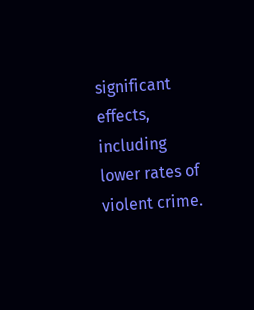significant effects, including lower rates of violent crime.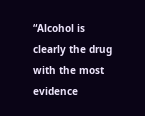“Alcohol is clearly the drug with the most evidence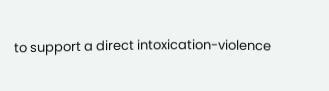to support a direct intoxication-violence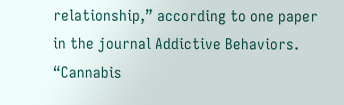relationship,” according to one paper in the journal Addictive Behaviors. “Cannabis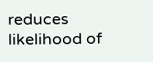reduces likelihood of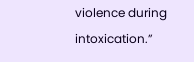violence during intoxication.”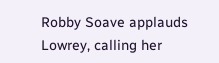Robby Soave applauds Lowrey, calling her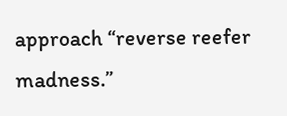approach “reverse reefer madness.”